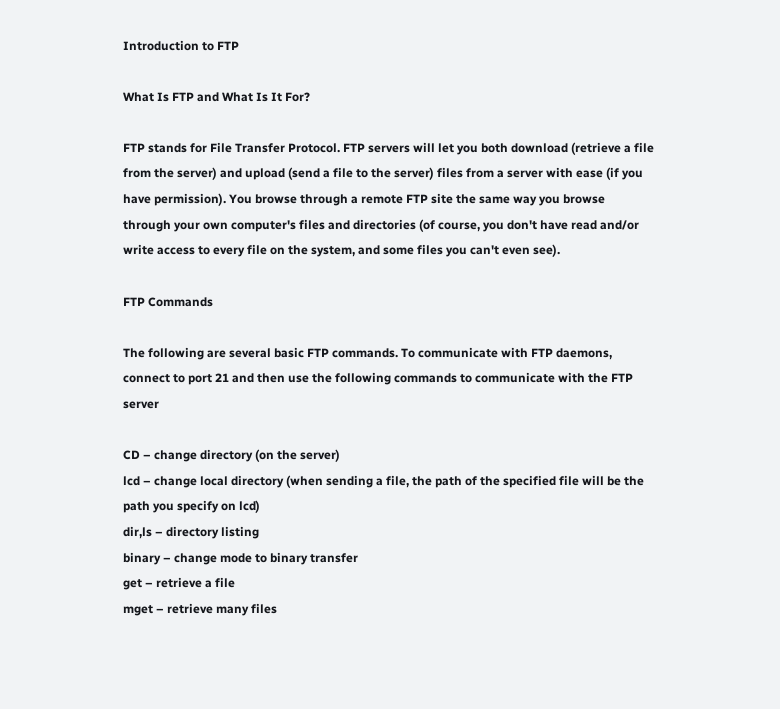Introduction to FTP

What Is FTP and What Is It For?

FTP stands for File Transfer Protocol. FTP servers will let you both download (retrieve a file from the server) and upload (send a file to the server) files from a server with ease (if you have permission). You browse through a remote FTP site the same way you browse through your own computer's files and directories (of course, you don't have read and/or write access to every file on the system, and some files you can't even see).

FTP Commands

The following are several basic FTP commands. To communicate with FTP daemons, connect to port 21 and then use the following commands to communicate with the FTP server

CD – change directory (on the server)
lcd – change local directory (when sending a file, the path of the specified file will be the path you specify on lcd)
dir,ls – directory listing
binary – change mode to binary transfer
get – retrieve a file
mget – retrieve many files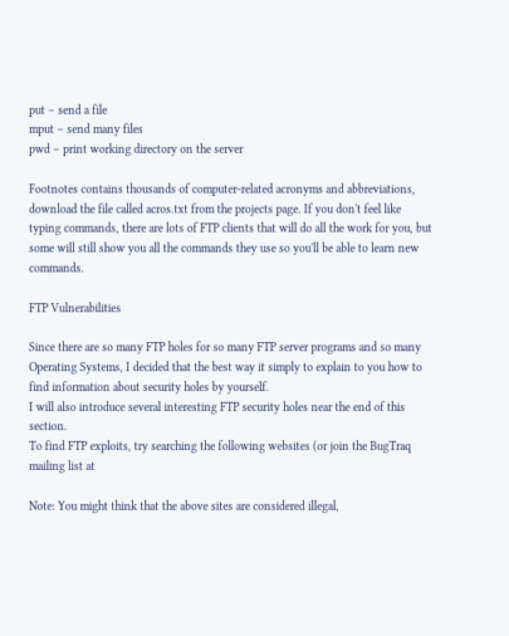put – send a file
mput – send many files
pwd – print working directory on the server

Footnotes contains thousands of computer-related acronyms and abbreviations, download the file called acros.txt from the projects page. If you don't feel like typing commands, there are lots of FTP clients that will do all the work for you, but some will still show you all the commands they use so you'll be able to learn new commands.

FTP Vulnerabilities

Since there are so many FTP holes for so many FTP server programs and so many Operating Systems, I decided that the best way it simply to explain to you how to find information about security holes by yourself.
I will also introduce several interesting FTP security holes near the end of this section.
To find FTP exploits, try searching the following websites (or join the BugTraq mailing list at

Note: You might think that the above sites are considered illegal,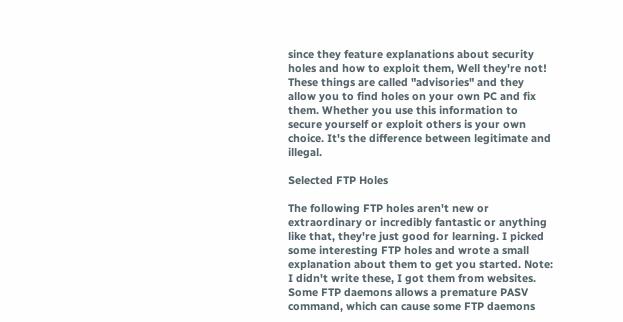since they feature explanations about security holes and how to exploit them, Well they're not! These things are called "advisories" and they allow you to find holes on your own PC and fix them. Whether you use this information to secure yourself or exploit others is your own choice. It's the difference between legitimate and illegal.

Selected FTP Holes

The following FTP holes aren't new or extraordinary or incredibly fantastic or anything like that, they're just good for learning. I picked some interesting FTP holes and wrote a small explanation about them to get you started. Note: I didn't write these, I got them from websites.
Some FTP daemons allows a premature PASV command, which can cause some FTP daemons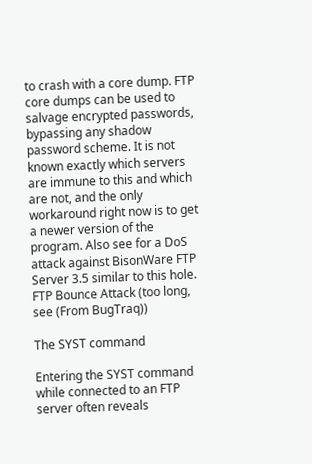to crash with a core dump. FTP core dumps can be used to salvage encrypted passwords, bypassing any shadow password scheme. It is not known exactly which servers are immune to this and which are not, and the only workaround right now is to get a newer version of the program. Also see for a DoS attack against BisonWare FTP Server 3.5 similar to this hole.
FTP Bounce Attack (too long, see (From BugTraq))

The SYST command

Entering the SYST command while connected to an FTP server often reveals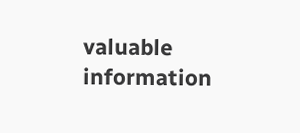valuable information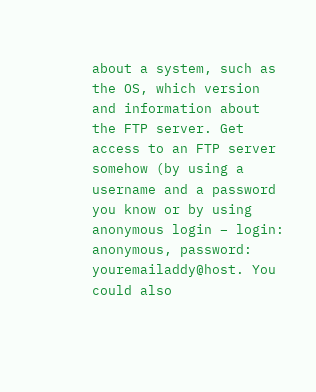about a system, such as the OS, which version and information about the FTP server. Get access to an FTP server somehow (by using a username and a password you know or by using anonymous login – login: anonymous, password: youremailaddy@host. You could also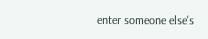enter someone else's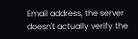Email address, the server doesn't actually verify the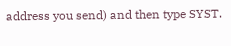address you send) and then type SYST.